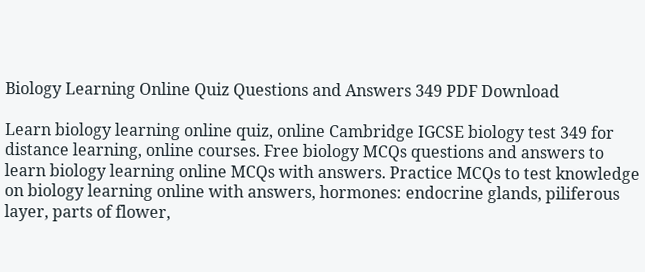Biology Learning Online Quiz Questions and Answers 349 PDF Download

Learn biology learning online quiz, online Cambridge IGCSE biology test 349 for distance learning, online courses. Free biology MCQs questions and answers to learn biology learning online MCQs with answers. Practice MCQs to test knowledge on biology learning online with answers, hormones: endocrine glands, piliferous layer, parts of flower,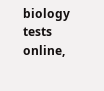biology tests online,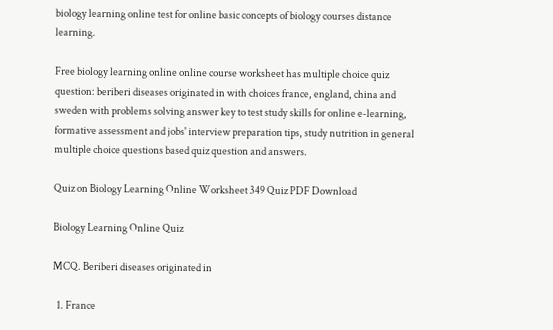biology learning online test for online basic concepts of biology courses distance learning.

Free biology learning online online course worksheet has multiple choice quiz question: beriberi diseases originated in with choices france, england, china and sweden with problems solving answer key to test study skills for online e-learning, formative assessment and jobs' interview preparation tips, study nutrition in general multiple choice questions based quiz question and answers.

Quiz on Biology Learning Online Worksheet 349 Quiz PDF Download

Biology Learning Online Quiz

MCQ. Beriberi diseases originated in

  1. France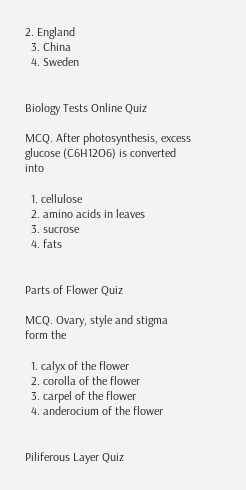2. England
  3. China
  4. Sweden


Biology Tests Online Quiz

MCQ. After photosynthesis, excess glucose (C6H12O6) is converted into

  1. cellulose
  2. amino acids in leaves
  3. sucrose
  4. fats


Parts of Flower Quiz

MCQ. Ovary, style and stigma form the

  1. calyx of the flower
  2. corolla of the flower
  3. carpel of the flower
  4. anderocium of the flower


Piliferous Layer Quiz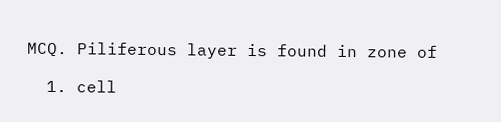MCQ. Piliferous layer is found in zone of

  1. cell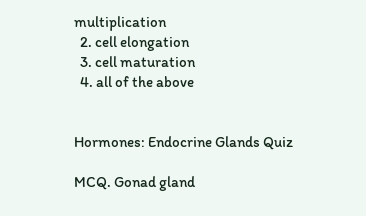multiplication
  2. cell elongation
  3. cell maturation
  4. all of the above


Hormones: Endocrine Glands Quiz

MCQ. Gonad gland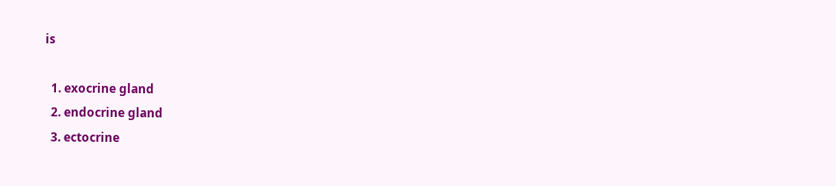is

  1. exocrine gland
  2. endocrine gland
  3. ectocrine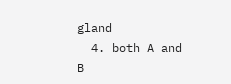gland
  4. both A and B